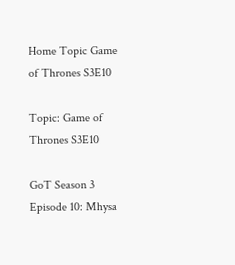Home Topic Game of Thrones S3E10

Topic: Game of Thrones S3E10

GoT Season 3 Episode 10: Mhysa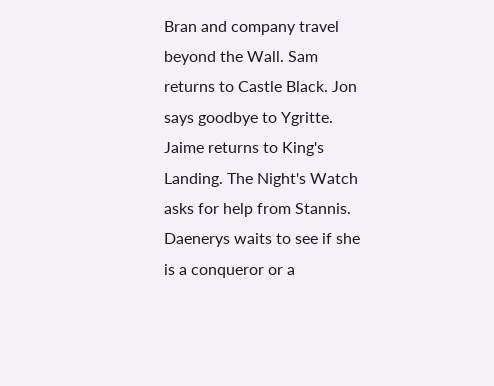Bran and company travel beyond the Wall. Sam returns to Castle Black. Jon says goodbye to Ygritte. Jaime returns to King's Landing. The Night's Watch asks for help from Stannis. Daenerys waits to see if she is a conqueror or a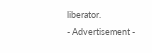liberator.
- Advertisement -